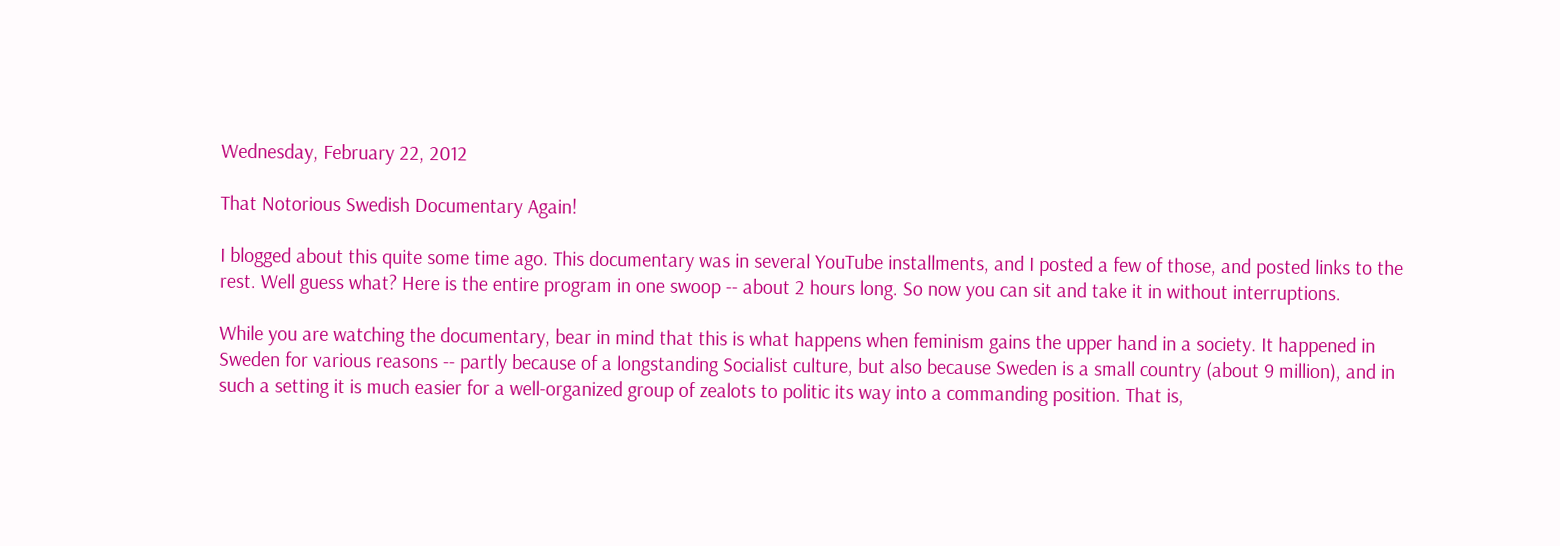Wednesday, February 22, 2012

That Notorious Swedish Documentary Again!

I blogged about this quite some time ago. This documentary was in several YouTube installments, and I posted a few of those, and posted links to the rest. Well guess what? Here is the entire program in one swoop -- about 2 hours long. So now you can sit and take it in without interruptions.

While you are watching the documentary, bear in mind that this is what happens when feminism gains the upper hand in a society. It happened in Sweden for various reasons -- partly because of a longstanding Socialist culture, but also because Sweden is a small country (about 9 million), and in such a setting it is much easier for a well-organized group of zealots to politic its way into a commanding position. That is,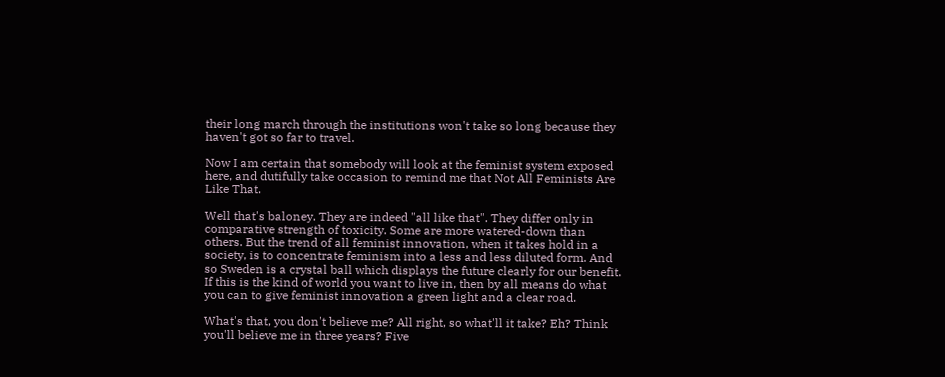their long march through the institutions won't take so long because they haven't got so far to travel.

Now I am certain that somebody will look at the feminist system exposed here, and dutifully take occasion to remind me that Not All Feminists Are Like That.

Well that's baloney. They are indeed "all like that". They differ only in comparative strength of toxicity. Some are more watered-down than others. But the trend of all feminist innovation, when it takes hold in a society, is to concentrate feminism into a less and less diluted form. And so Sweden is a crystal ball which displays the future clearly for our benefit. If this is the kind of world you want to live in, then by all means do what you can to give feminist innovation a green light and a clear road.

What's that, you don't believe me? All right, so what'll it take? Eh? Think you'll believe me in three years? Five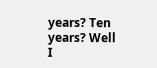years? Ten years? Well I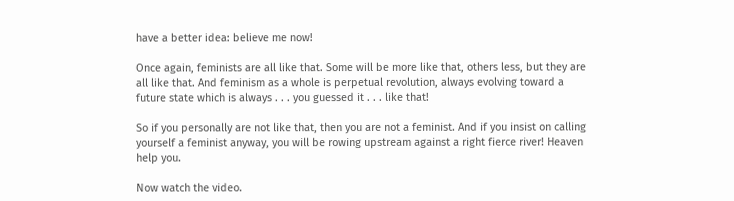have a better idea: believe me now!

Once again, feminists are all like that. Some will be more like that, others less, but they are all like that. And feminism as a whole is perpetual revolution, always evolving toward a future state which is always . . . you guessed it . . . like that!

So if you personally are not like that, then you are not a feminist. And if you insist on calling yourself a feminist anyway, you will be rowing upstream against a right fierce river! Heaven help you.

Now watch the video.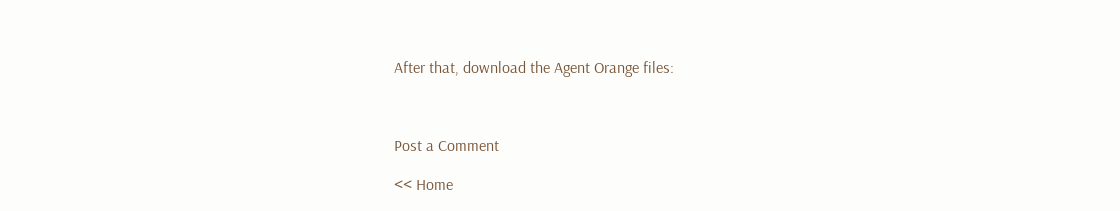After that, download the Agent Orange files:



Post a Comment

<< Home